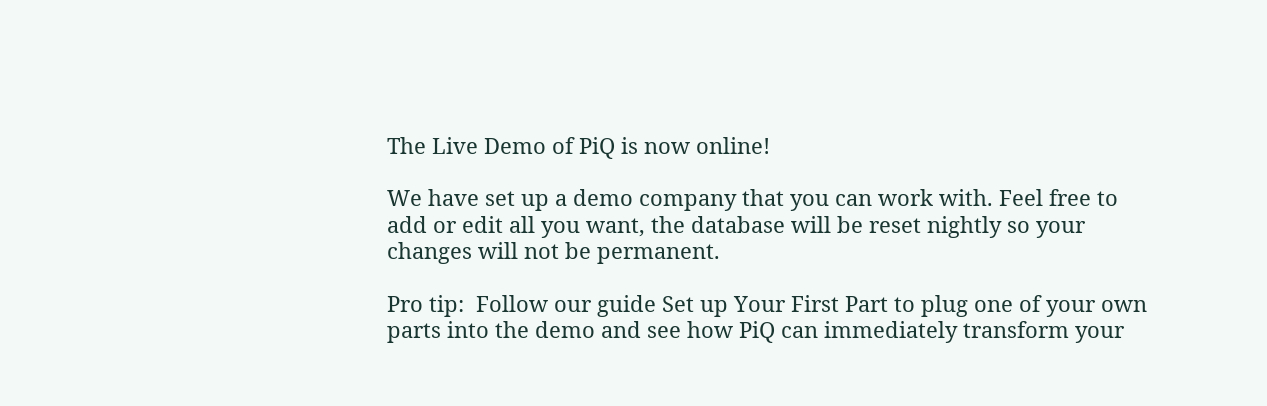The Live Demo of PiQ is now online!

We have set up a demo company that you can work with. Feel free to add or edit all you want, the database will be reset nightly so your changes will not be permanent.

Pro tip:  Follow our guide Set up Your First Part to plug one of your own parts into the demo and see how PiQ can immediately transform your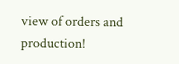view of orders and production!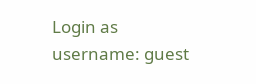Login as
username: guest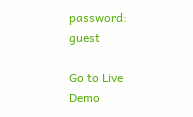password: guest

Go to Live Demo